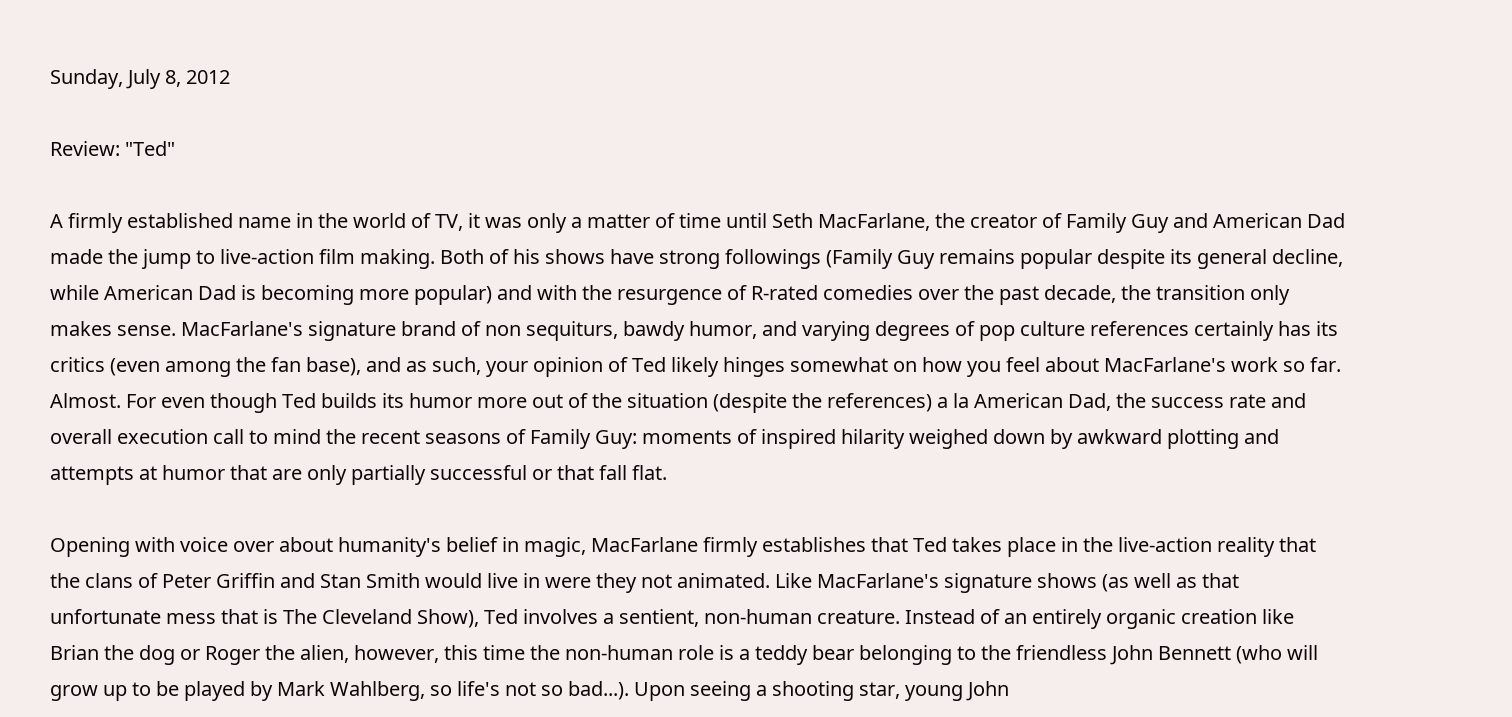Sunday, July 8, 2012

Review: "Ted"

A firmly established name in the world of TV, it was only a matter of time until Seth MacFarlane, the creator of Family Guy and American Dad made the jump to live-action film making. Both of his shows have strong followings (Family Guy remains popular despite its general decline, while American Dad is becoming more popular) and with the resurgence of R-rated comedies over the past decade, the transition only makes sense. MacFarlane's signature brand of non sequiturs, bawdy humor, and varying degrees of pop culture references certainly has its critics (even among the fan base), and as such, your opinion of Ted likely hinges somewhat on how you feel about MacFarlane's work so far. Almost. For even though Ted builds its humor more out of the situation (despite the references) a la American Dad, the success rate and overall execution call to mind the recent seasons of Family Guy: moments of inspired hilarity weighed down by awkward plotting and attempts at humor that are only partially successful or that fall flat.

Opening with voice over about humanity's belief in magic, MacFarlane firmly establishes that Ted takes place in the live-action reality that the clans of Peter Griffin and Stan Smith would live in were they not animated. Like MacFarlane's signature shows (as well as that unfortunate mess that is The Cleveland Show), Ted involves a sentient, non-human creature. Instead of an entirely organic creation like Brian the dog or Roger the alien, however, this time the non-human role is a teddy bear belonging to the friendless John Bennett (who will grow up to be played by Mark Wahlberg, so life's not so bad...). Upon seeing a shooting star, young John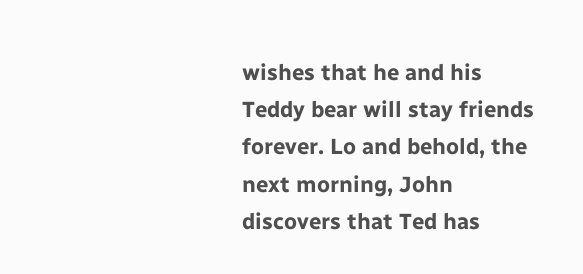wishes that he and his Teddy bear will stay friends forever. Lo and behold, the next morning, John discovers that Ted has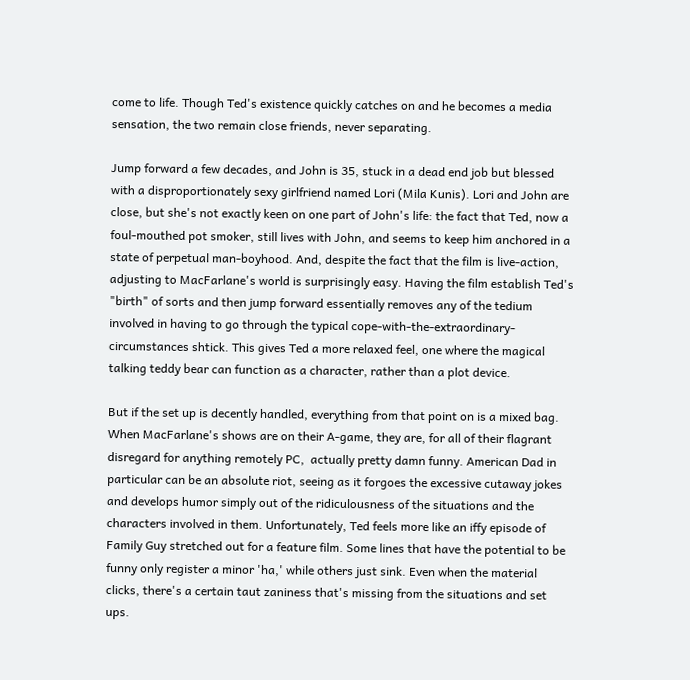come to life. Though Ted's existence quickly catches on and he becomes a media sensation, the two remain close friends, never separating.

Jump forward a few decades, and John is 35, stuck in a dead end job but blessed with a disproportionately sexy girlfriend named Lori (Mila Kunis). Lori and John are close, but she's not exactly keen on one part of John's life: the fact that Ted, now a foul-mouthed pot smoker, still lives with John, and seems to keep him anchored in a state of perpetual man-boyhood. And, despite the fact that the film is live-action, adjusting to MacFarlane's world is surprisingly easy. Having the film establish Ted's "birth" of sorts and then jump forward essentially removes any of the tedium involved in having to go through the typical cope-with-the-extraordinary-circumstances shtick. This gives Ted a more relaxed feel, one where the magical talking teddy bear can function as a character, rather than a plot device.

But if the set up is decently handled, everything from that point on is a mixed bag. When MacFarlane's shows are on their A-game, they are, for all of their flagrant disregard for anything remotely PC,  actually pretty damn funny. American Dad in particular can be an absolute riot, seeing as it forgoes the excessive cutaway jokes and develops humor simply out of the ridiculousness of the situations and the characters involved in them. Unfortunately, Ted feels more like an iffy episode of Family Guy stretched out for a feature film. Some lines that have the potential to be funny only register a minor 'ha,' while others just sink. Even when the material clicks, there's a certain taut zaniness that's missing from the situations and set ups.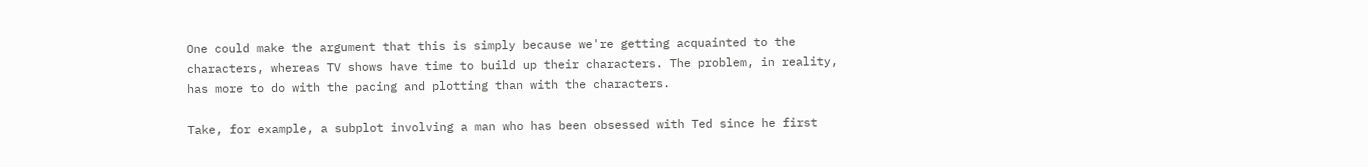One could make the argument that this is simply because we're getting acquainted to the characters, whereas TV shows have time to build up their characters. The problem, in reality, has more to do with the pacing and plotting than with the characters.

Take, for example, a subplot involving a man who has been obsessed with Ted since he first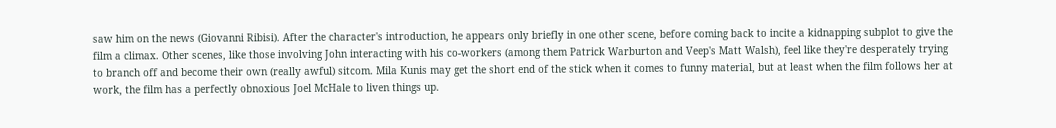saw him on the news (Giovanni Ribisi). After the character's introduction, he appears only briefly in one other scene, before coming back to incite a kidnapping subplot to give the film a climax. Other scenes, like those involving John interacting with his co-workers (among them Patrick Warburton and Veep's Matt Walsh), feel like they're desperately trying to branch off and become their own (really awful) sitcom. Mila Kunis may get the short end of the stick when it comes to funny material, but at least when the film follows her at work, the film has a perfectly obnoxious Joel McHale to liven things up.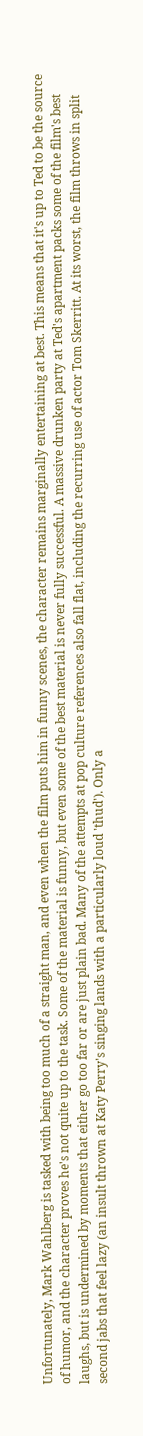Unfortunately, Mark Wahlberg is tasked with being too much of a straight man, and even when the film puts him in funny scenes, the character remains marginally entertaining at best. This means that it's up to Ted to be the source of humor, and the character proves he's not quite up to the task. Some of the material is funny, but even some of the best material is never fully successful. A massive drunken party at Ted's apartment packs some of the film's best laughs, but is undermined by moments that either go too far or are just plain bad. Many of the attempts at pop culture references also fall flat, including the recurring use of actor Tom Skerritt. At its worst, the film throws in split second jabs that feel lazy (an insult thrown at Katy Perry's singing lands with a particularly loud 'thud'). Only a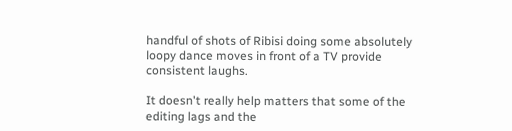handful of shots of Ribisi doing some absolutely loopy dance moves in front of a TV provide consistent laughs.

It doesn't really help matters that some of the editing lags and the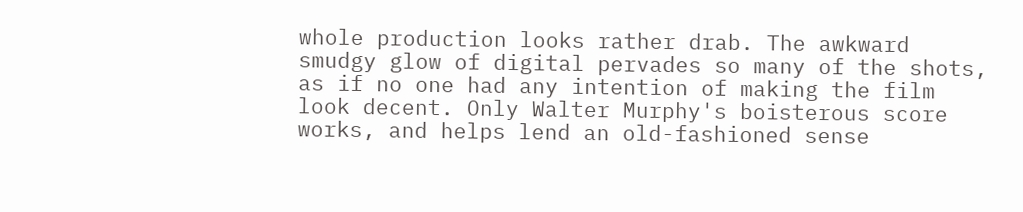whole production looks rather drab. The awkward smudgy glow of digital pervades so many of the shots, as if no one had any intention of making the film look decent. Only Walter Murphy's boisterous score works, and helps lend an old-fashioned sense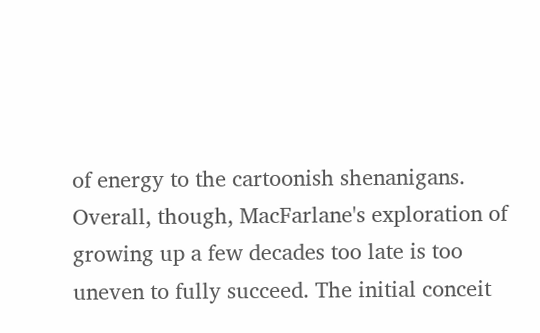of energy to the cartoonish shenanigans. Overall, though, MacFarlane's exploration of growing up a few decades too late is too uneven to fully succeed. The initial conceit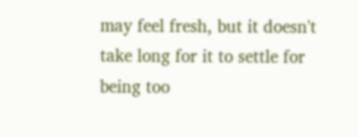may feel fresh, but it doesn't take long for it to settle for being too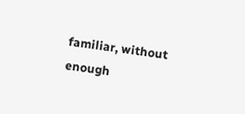familiar, without enough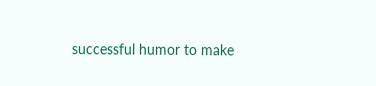successful humor to make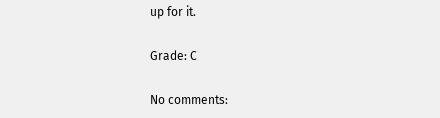up for it.

Grade: C

No comments: